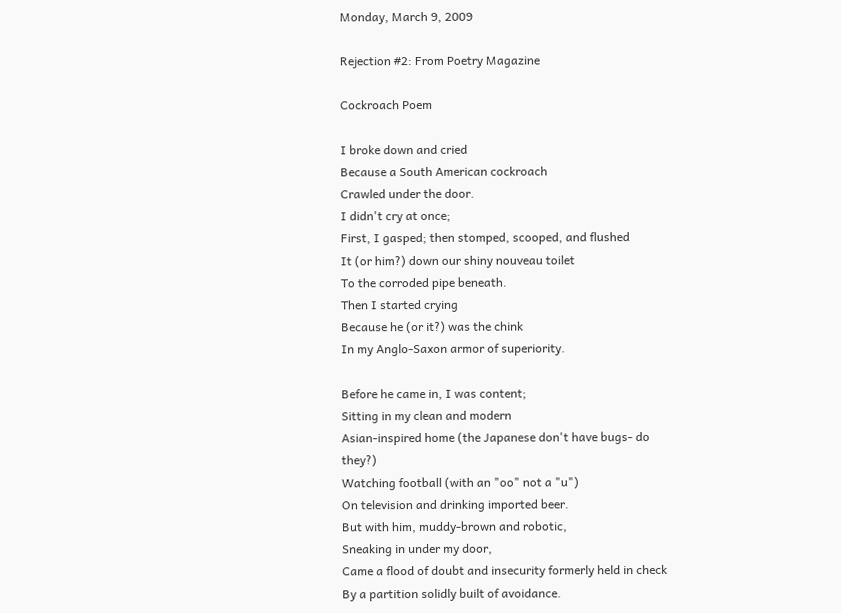Monday, March 9, 2009

Rejection #2: From Poetry Magazine

Cockroach Poem

I broke down and cried
Because a South American cockroach
Crawled under the door.
I didn't cry at once;
First, I gasped; then stomped, scooped, and flushed
It (or him?) down our shiny nouveau toilet
To the corroded pipe beneath.
Then I started crying
Because he (or it?) was the chink
In my Anglo-Saxon armor of superiority.

Before he came in, I was content;
Sitting in my clean and modern
Asian-inspired home (the Japanese don't have bugs- do they?)
Watching football (with an "oo" not a "u")
On television and drinking imported beer.
But with him, muddy-brown and robotic,
Sneaking in under my door,
Came a flood of doubt and insecurity formerly held in check
By a partition solidly built of avoidance.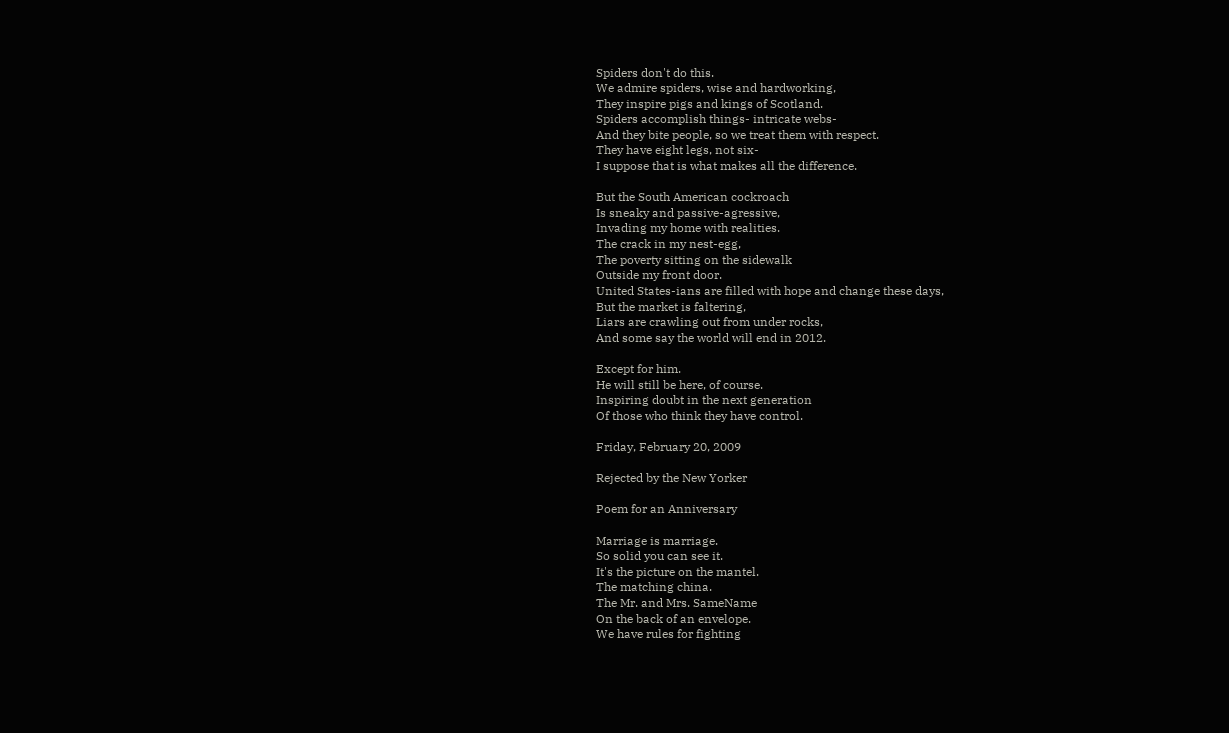Spiders don't do this.
We admire spiders, wise and hardworking,
They inspire pigs and kings of Scotland.
Spiders accomplish things- intricate webs-
And they bite people, so we treat them with respect.
They have eight legs, not six-
I suppose that is what makes all the difference.

But the South American cockroach
Is sneaky and passive-agressive,
Invading my home with realities.
The crack in my nest-egg,
The poverty sitting on the sidewalk
Outside my front door.
United States-ians are filled with hope and change these days,
But the market is faltering,
Liars are crawling out from under rocks,
And some say the world will end in 2012.

Except for him.
He will still be here, of course.
Inspiring doubt in the next generation
Of those who think they have control.

Friday, February 20, 2009

Rejected by the New Yorker

Poem for an Anniversary

Marriage is marriage.
So solid you can see it.
It's the picture on the mantel.
The matching china.
The Mr. and Mrs. SameName
On the back of an envelope.
We have rules for fighting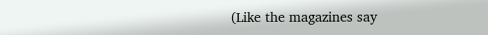(Like the magazines say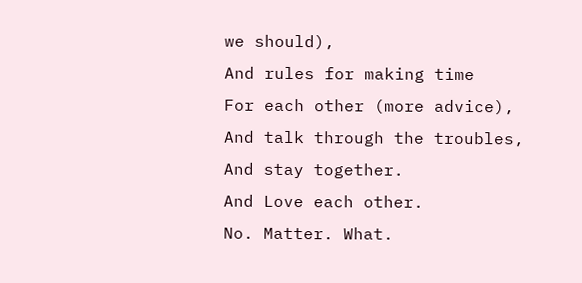we should),
And rules for making time
For each other (more advice),
And talk through the troubles,
And stay together.
And Love each other.
No. Matter. What.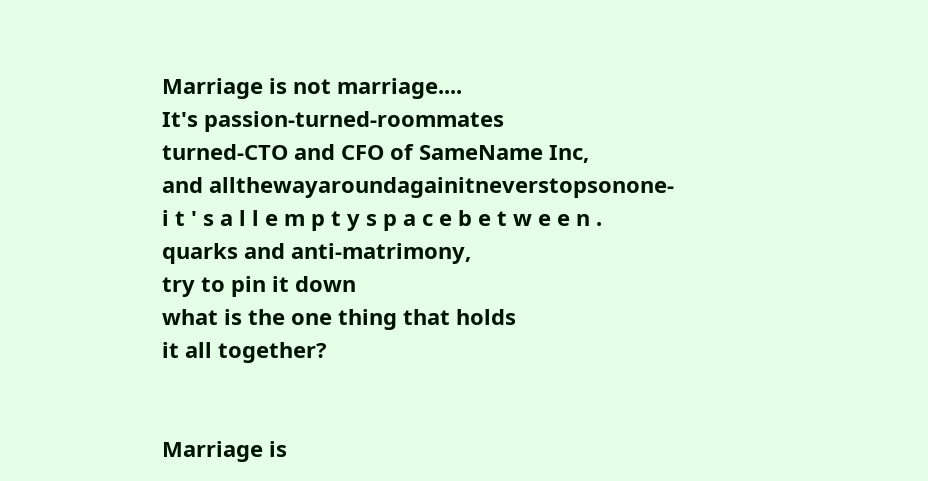Marriage is not marriage....
It's passion-turned-roommates
turned-CTO and CFO of SameName Inc,
and allthewayaroundagainitneverstopsonone-
i t ' s a l l e m p t y s p a c e b e t w e e n .
quarks and anti-matrimony,
try to pin it down
what is the one thing that holds
it all together?


Marriage is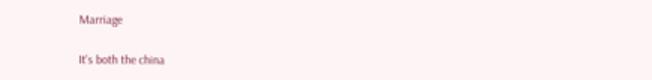Marriage

It's both the china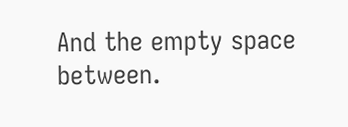And the empty space between.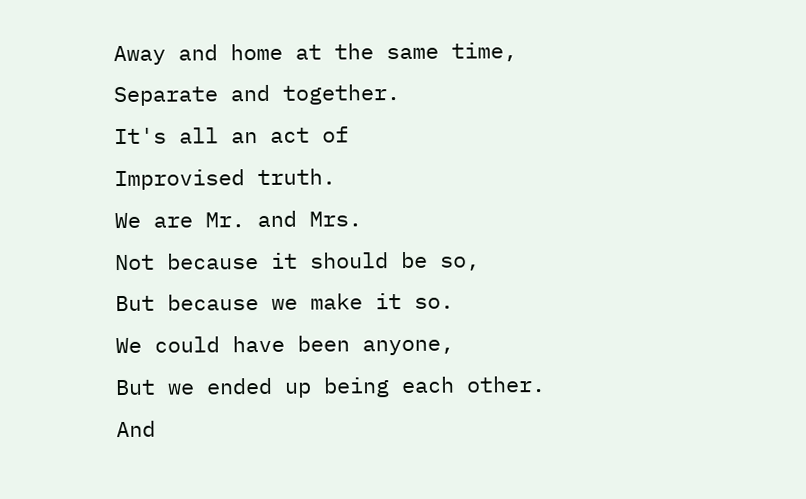Away and home at the same time,
Separate and together.
It's all an act of
Improvised truth.
We are Mr. and Mrs.
Not because it should be so,
But because we make it so.
We could have been anyone,
But we ended up being each other.
And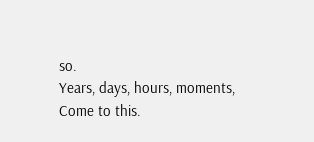so.
Years, days, hours, moments,
Come to this.